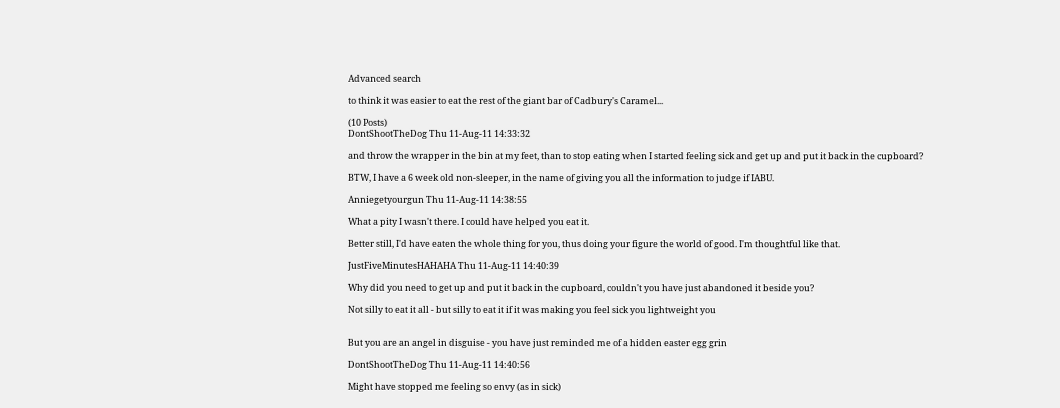Advanced search

to think it was easier to eat the rest of the giant bar of Cadbury's Caramel...

(10 Posts)
DontShootTheDog Thu 11-Aug-11 14:33:32

and throw the wrapper in the bin at my feet, than to stop eating when I started feeling sick and get up and put it back in the cupboard?

BTW, I have a 6 week old non-sleeper, in the name of giving you all the information to judge if IABU.

Anniegetyourgun Thu 11-Aug-11 14:38:55

What a pity I wasn't there. I could have helped you eat it.

Better still, I'd have eaten the whole thing for you, thus doing your figure the world of good. I'm thoughtful like that.

JustFiveMinutesHAHAHA Thu 11-Aug-11 14:40:39

Why did you need to get up and put it back in the cupboard, couldn't you have just abandoned it beside you?

Not silly to eat it all - but silly to eat it if it was making you feel sick you lightweight you


But you are an angel in disguise - you have just reminded me of a hidden easter egg grin

DontShootTheDog Thu 11-Aug-11 14:40:56

Might have stopped me feeling so envy (as in sick)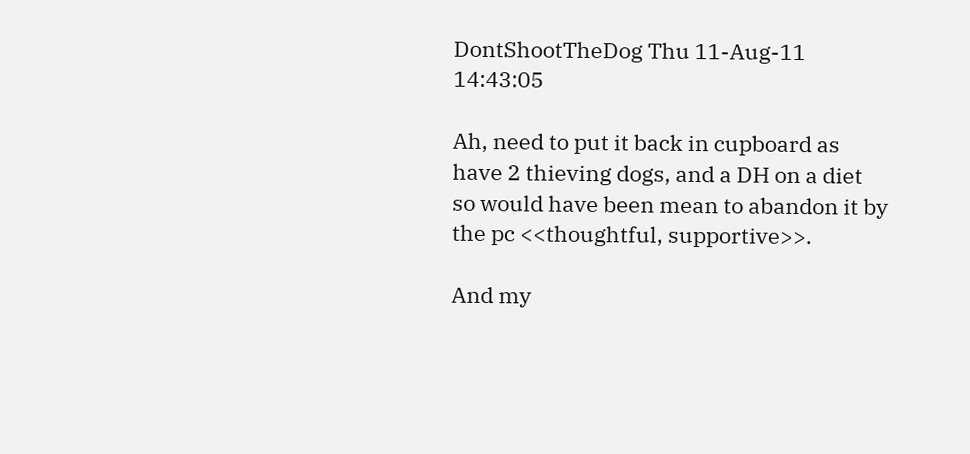DontShootTheDog Thu 11-Aug-11 14:43:05

Ah, need to put it back in cupboard as have 2 thieving dogs, and a DH on a diet so would have been mean to abandon it by the pc <<thoughtful, supportive>>.

And my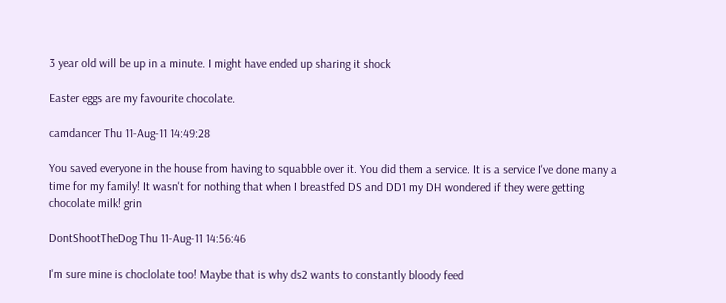3 year old will be up in a minute. I might have ended up sharing it shock

Easter eggs are my favourite chocolate.

camdancer Thu 11-Aug-11 14:49:28

You saved everyone in the house from having to squabble over it. You did them a service. It is a service I've done many a time for my family! It wasn't for nothing that when I breastfed DS and DD1 my DH wondered if they were getting chocolate milk! grin

DontShootTheDog Thu 11-Aug-11 14:56:46

I'm sure mine is choclolate too! Maybe that is why ds2 wants to constantly bloody feed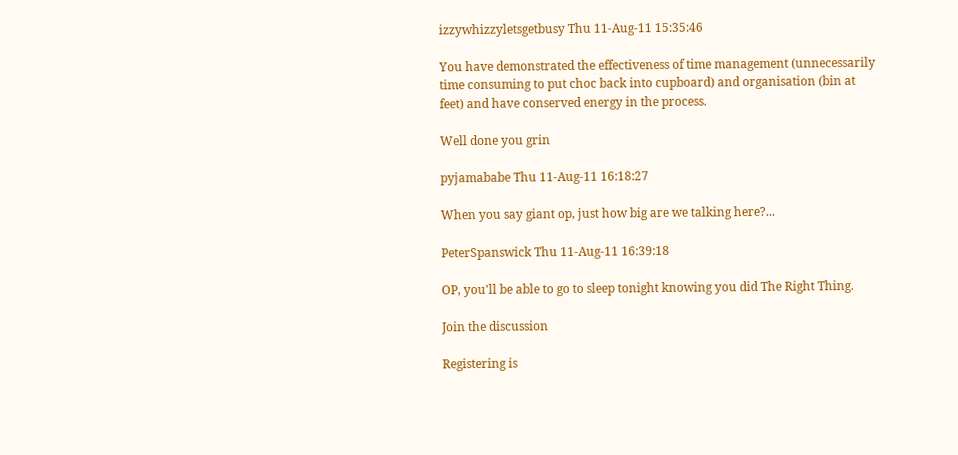izzywhizzyletsgetbusy Thu 11-Aug-11 15:35:46

You have demonstrated the effectiveness of time management (unnecessarily time consuming to put choc back into cupboard) and organisation (bin at feet) and have conserved energy in the process.

Well done you grin

pyjamababe Thu 11-Aug-11 16:18:27

When you say giant op, just how big are we talking here?...

PeterSpanswick Thu 11-Aug-11 16:39:18

OP, you'll be able to go to sleep tonight knowing you did The Right Thing.

Join the discussion

Registering is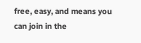free, easy, and means you can join in the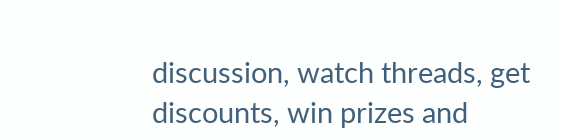discussion, watch threads, get discounts, win prizes and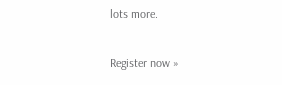lots more.

Register now »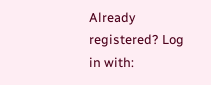Already registered? Log in with: